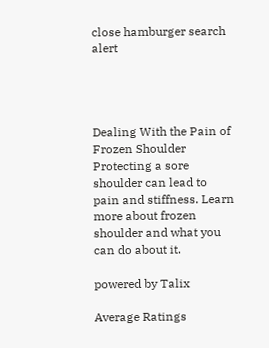close hamburger search alert




Dealing With the Pain of Frozen Shoulder
Protecting a sore shoulder can lead to pain and stiffness. Learn more about frozen shoulder and what you can do about it.

powered by Talix

Average Ratings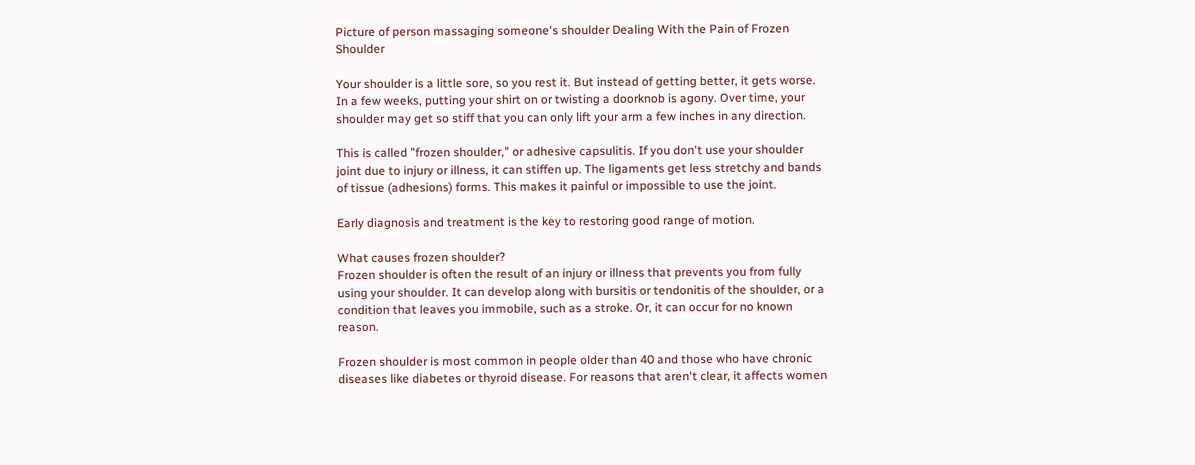Picture of person massaging someone's shoulder Dealing With the Pain of Frozen Shoulder

Your shoulder is a little sore, so you rest it. But instead of getting better, it gets worse. In a few weeks, putting your shirt on or twisting a doorknob is agony. Over time, your shoulder may get so stiff that you can only lift your arm a few inches in any direction.

This is called "frozen shoulder," or adhesive capsulitis. If you don't use your shoulder joint due to injury or illness, it can stiffen up. The ligaments get less stretchy and bands of tissue (adhesions) forms. This makes it painful or impossible to use the joint.

Early diagnosis and treatment is the key to restoring good range of motion.

What causes frozen shoulder?
Frozen shoulder is often the result of an injury or illness that prevents you from fully using your shoulder. It can develop along with bursitis or tendonitis of the shoulder, or a condition that leaves you immobile, such as a stroke. Or, it can occur for no known reason.

Frozen shoulder is most common in people older than 40 and those who have chronic diseases like diabetes or thyroid disease. For reasons that aren't clear, it affects women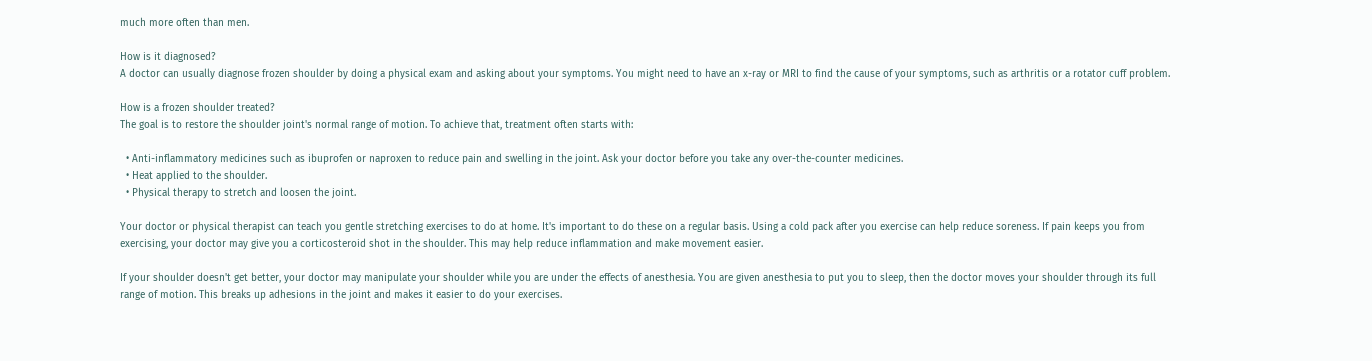much more often than men.

How is it diagnosed?
A doctor can usually diagnose frozen shoulder by doing a physical exam and asking about your symptoms. You might need to have an x-ray or MRI to find the cause of your symptoms, such as arthritis or a rotator cuff problem.

How is a frozen shoulder treated?
The goal is to restore the shoulder joint's normal range of motion. To achieve that, treatment often starts with:

  • Anti-inflammatory medicines such as ibuprofen or naproxen to reduce pain and swelling in the joint. Ask your doctor before you take any over-the-counter medicines.
  • Heat applied to the shoulder.
  • Physical therapy to stretch and loosen the joint.

Your doctor or physical therapist can teach you gentle stretching exercises to do at home. It's important to do these on a regular basis. Using a cold pack after you exercise can help reduce soreness. If pain keeps you from exercising, your doctor may give you a corticosteroid shot in the shoulder. This may help reduce inflammation and make movement easier.

If your shoulder doesn't get better, your doctor may manipulate your shoulder while you are under the effects of anesthesia. You are given anesthesia to put you to sleep, then the doctor moves your shoulder through its full range of motion. This breaks up adhesions in the joint and makes it easier to do your exercises.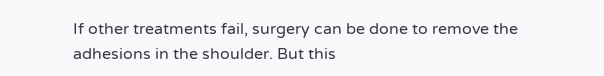If other treatments fail, surgery can be done to remove the adhesions in the shoulder. But this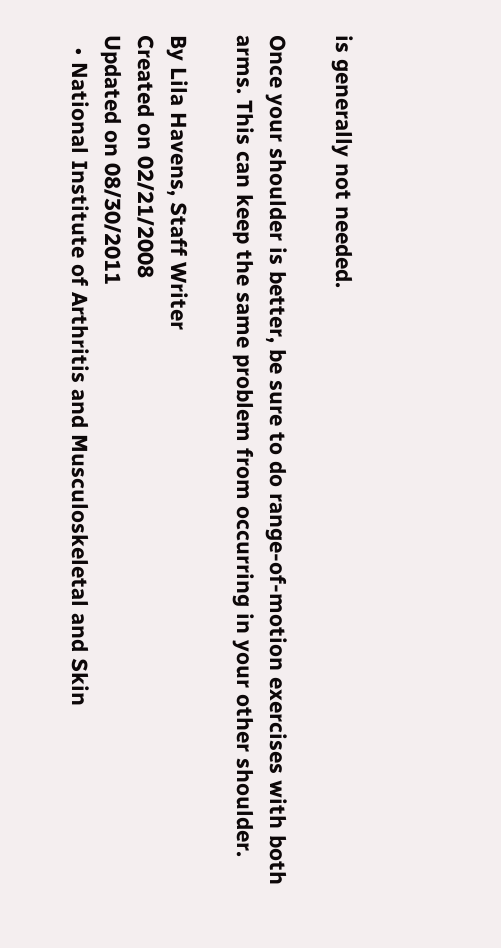is generally not needed.

Once your shoulder is better, be sure to do range-of-motion exercises with both arms. This can keep the same problem from occurring in your other shoulder.

By Lila Havens, Staff Writer
Created on 02/21/2008
Updated on 08/30/2011
  • National Institute of Arthritis and Musculoskeletal and Skin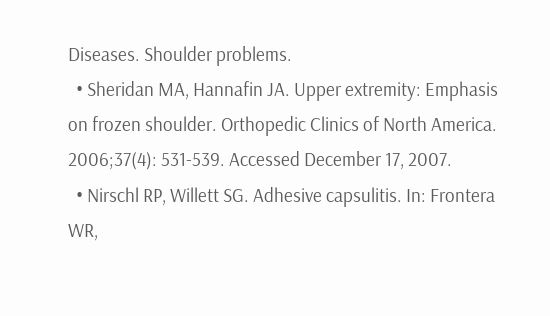Diseases. Shoulder problems.
  • Sheridan MA, Hannafin JA. Upper extremity: Emphasis on frozen shoulder. Orthopedic Clinics of North America. 2006;37(4): 531-539. Accessed December 17, 2007.
  • Nirschl RP, Willett SG. Adhesive capsulitis. In: Frontera WR,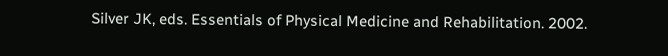Silver JK, eds. Essentials of Physical Medicine and Rehabilitation. 2002.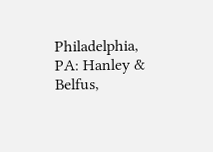Philadelphia, PA: Hanley & Belfus,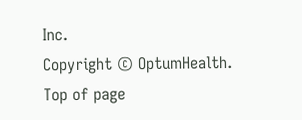Inc.
Copyright © OptumHealth.
Top of page